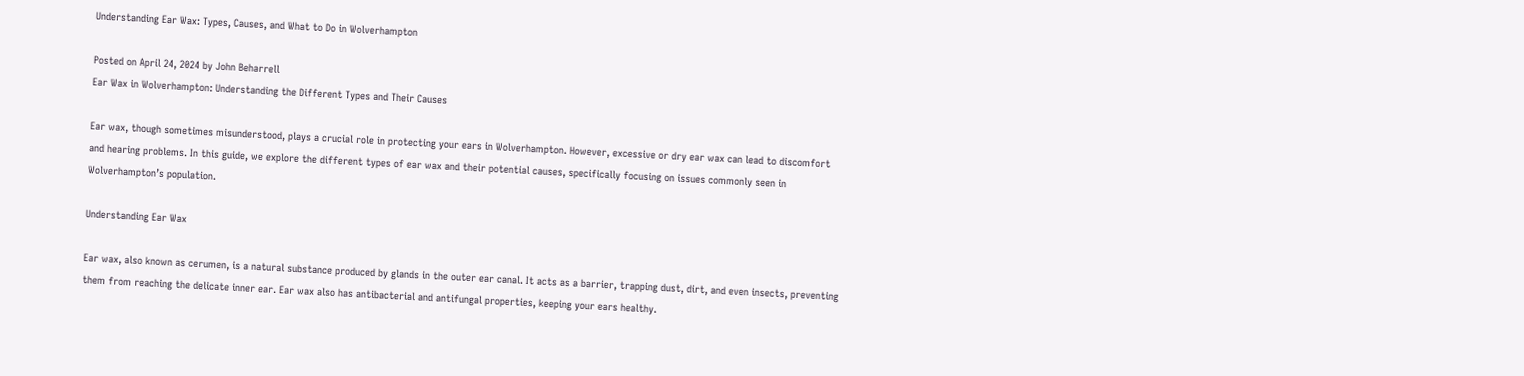Understanding Ear Wax: Types, Causes, and What to Do in Wolverhampton

Posted on April 24, 2024 by John Beharrell
Ear Wax in Wolverhampton: Understanding the Different Types and Their Causes

Ear wax, though sometimes misunderstood, plays a crucial role in protecting your ears in Wolverhampton. However, excessive or dry ear wax can lead to discomfort and hearing problems. In this guide, we explore the different types of ear wax and their potential causes, specifically focusing on issues commonly seen in Wolverhampton’s population.

Understanding Ear Wax

Ear wax, also known as cerumen, is a natural substance produced by glands in the outer ear canal. It acts as a barrier, trapping dust, dirt, and even insects, preventing them from reaching the delicate inner ear. Ear wax also has antibacterial and antifungal properties, keeping your ears healthy.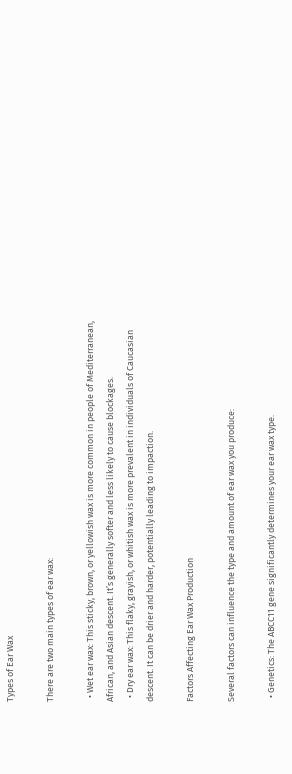Types of Ear Wax

There are two main types of ear wax:

  • Wet ear wax: This sticky, brown, or yellowish wax is more common in people of Mediterranean, African, and Asian descent. It’s generally softer and less likely to cause blockages.
  • Dry ear wax: This flaky, grayish, or whitish wax is more prevalent in individuals of Caucasian descent. It can be drier and harder, potentially leading to impaction.

Factors Affecting Ear Wax Production

Several factors can influence the type and amount of ear wax you produce:

  • Genetics: The ABCC11 gene significantly determines your ear wax type.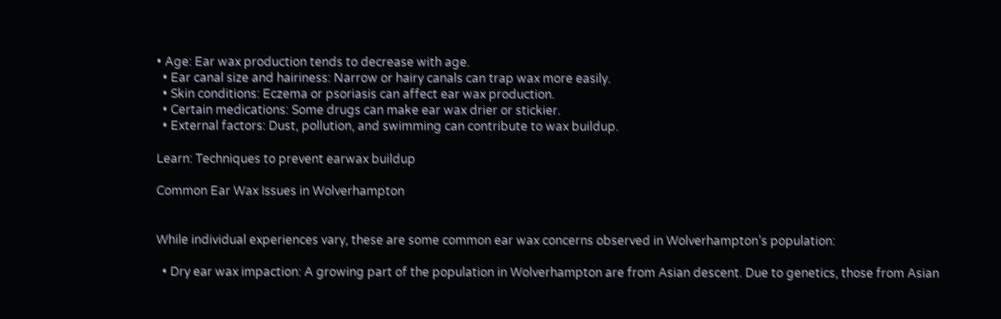• Age: Ear wax production tends to decrease with age.
  • Ear canal size and hairiness: Narrow or hairy canals can trap wax more easily.
  • Skin conditions: Eczema or psoriasis can affect ear wax production.
  • Certain medications: Some drugs can make ear wax drier or stickier.
  • External factors: Dust, pollution, and swimming can contribute to wax buildup.

Learn: Techniques to prevent earwax buildup

Common Ear Wax Issues in Wolverhampton


While individual experiences vary, these are some common ear wax concerns observed in Wolverhampton’s population:

  • Dry ear wax impaction: A growing part of the population in Wolverhampton are from Asian descent. Due to genetics, those from Asian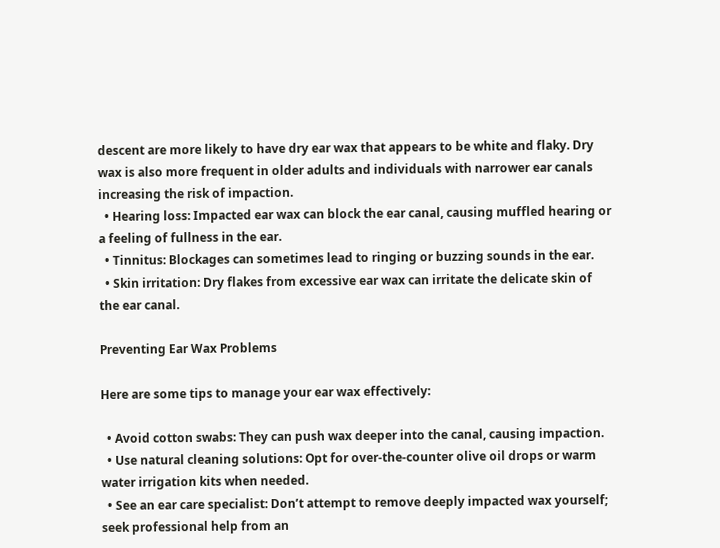descent are more likely to have dry ear wax that appears to be white and flaky. Dry wax is also more frequent in older adults and individuals with narrower ear canals increasing the risk of impaction.
  • Hearing loss: Impacted ear wax can block the ear canal, causing muffled hearing or a feeling of fullness in the ear.
  • Tinnitus: Blockages can sometimes lead to ringing or buzzing sounds in the ear.
  • Skin irritation: Dry flakes from excessive ear wax can irritate the delicate skin of the ear canal.

Preventing Ear Wax Problems

Here are some tips to manage your ear wax effectively:

  • Avoid cotton swabs: They can push wax deeper into the canal, causing impaction.
  • Use natural cleaning solutions: Opt for over-the-counter olive oil drops or warm water irrigation kits when needed.
  • See an ear care specialist: Don’t attempt to remove deeply impacted wax yourself; seek professional help from an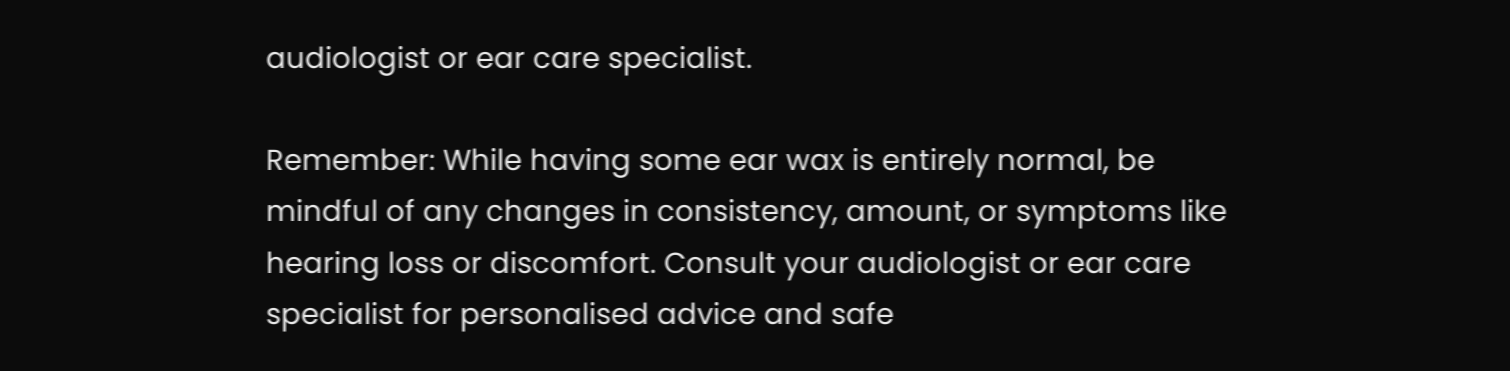audiologist or ear care specialist.

Remember: While having some ear wax is entirely normal, be mindful of any changes in consistency, amount, or symptoms like hearing loss or discomfort. Consult your audiologist or ear care specialist for personalised advice and safe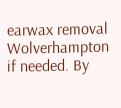earwax removal Wolverhampton if needed. By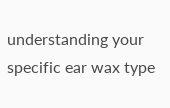understanding your specific ear wax type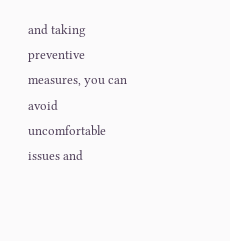and taking preventive measures, you can avoid uncomfortable issues and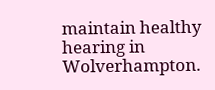maintain healthy hearing in Wolverhampton.